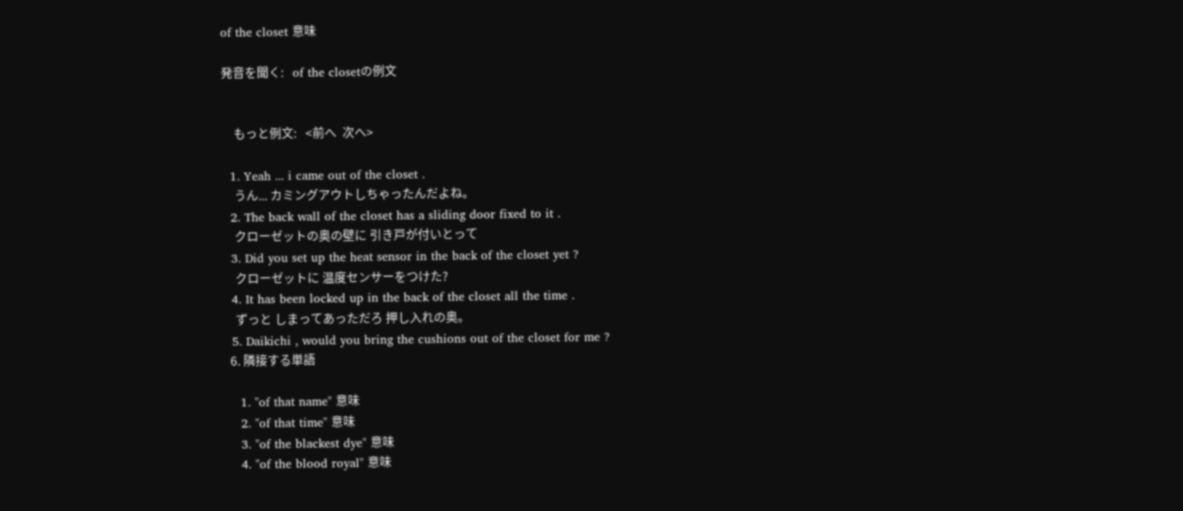of the closet 意味

発音を聞く:   of the closetの例文


    もっと例文:   <前へ  次へ>

  1. Yeah ... i came out of the closet .
    うん... カミングアウトしちゃったんだよね。
  2. The back wall of the closet has a sliding door fixed to it .
    クローゼットの奥の壁に 引き戸が付いとって
  3. Did you set up the heat sensor in the back of the closet yet ?
    クローゼットに 温度センサーをつけた?
  4. It has been locked up in the back of the closet all the time .
    ずっと しまってあっただろ 押し入れの奥。
  5. Daikichi , would you bring the cushions out of the closet for me ?
  6. 隣接する単語

    1. "of that name" 意味
    2. "of that time" 意味
    3. "of the blackest dye" 意味
    4. "of the blood royal" 意味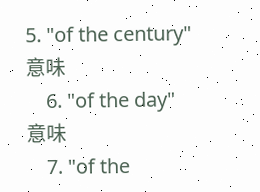5. "of the century" 意味
    6. "of the day" 意味
    7. "of the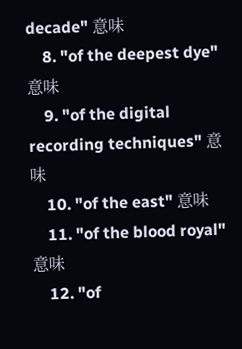decade" 意味
    8. "of the deepest dye" 意味
    9. "of the digital recording techniques" 意味
    10. "of the east" 意味
    11. "of the blood royal" 意味
    12. "of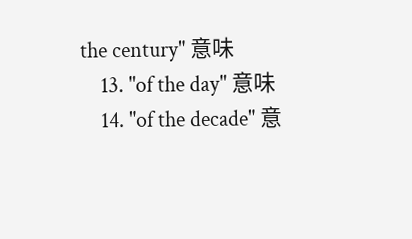the century" 意味
    13. "of the day" 意味
    14. "of the decade" 意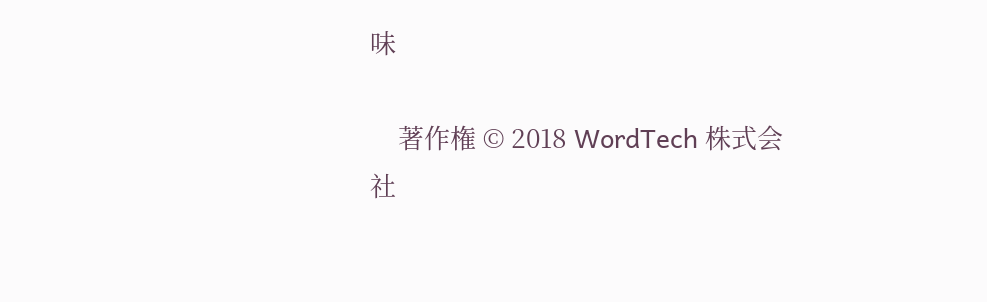味

    著作権 © 2018 WordTech 株式会社